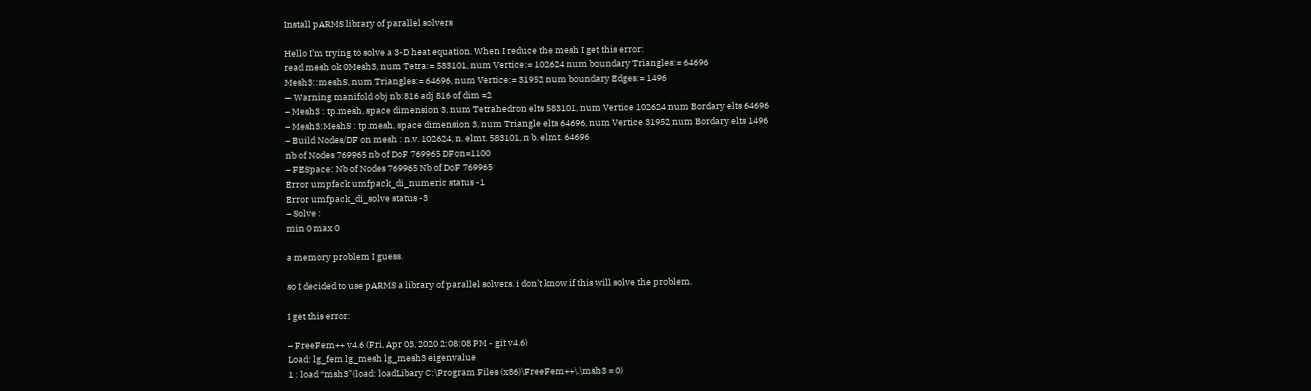Install pARMS library of parallel solvers

Hello I’m trying to solve a 3-D heat equation. When I reduce the mesh I get this error:
read mesh ok 0Mesh3, num Tetra:= 583101, num Vertice:= 102624 num boundary Triangles:= 64696
Mesh3::meshS, num Triangles:= 64696, num Vertice:= 31952 num boundary Edges:= 1496
— Warning manifold obj nb:816 adj 816 of dim =2
– Mesh3 : tp.mesh, space dimension 3, num Tetrahedron elts 583101, num Vertice 102624 num Bordary elts 64696
– Mesh3:MeshS : tp.mesh, space dimension 3, num Triangle elts 64696, num Vertice 31952 num Bordary elts 1496
– Build Nodes/DF on mesh : n.v. 102624, n. elmt. 583101, n b. elmt. 64696
nb of Nodes 769965 nb of DoF 769965 DFon=1100
– FESpace: Nb of Nodes 769965 Nb of DoF 769965
Error umpfack umfpack_di_numeric status -1
Error umfpack_di_solve status -3
– Solve :
min 0 max 0

a memory problem I guess.

so I decided to use pARMS a library of parallel solvers. i don’t know if this will solve the problem.

I get this error:

– FreeFem++ v4.6 (Fri, Apr 03, 2020 2:08:08 PM - git v4.6)
Load: lg_fem lg_mesh lg_mesh3 eigenvalue
1 : load “msh3”(load: loadLibary C:\Program Files (x86)\FreeFem++\.\msh3 = 0)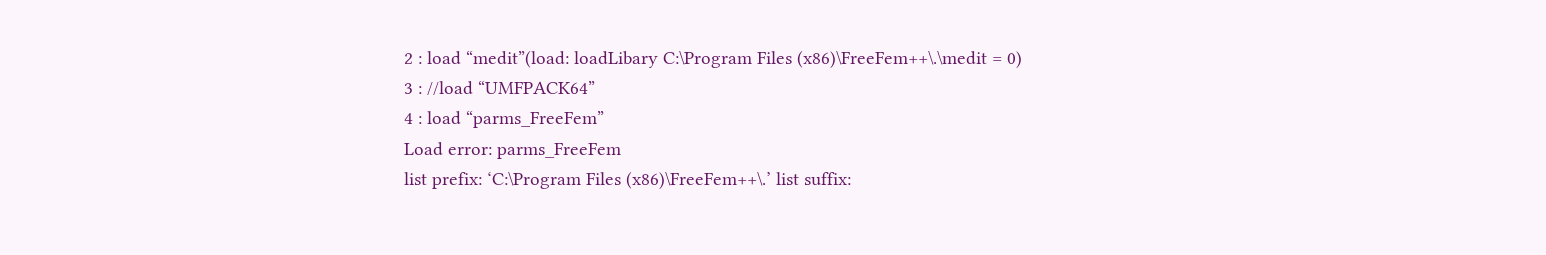2 : load “medit”(load: loadLibary C:\Program Files (x86)\FreeFem++\.\medit = 0)
3 : //load “UMFPACK64”
4 : load “parms_FreeFem”
Load error: parms_FreeFem
list prefix: ‘C:\Program Files (x86)\FreeFem++\.’ list suffix: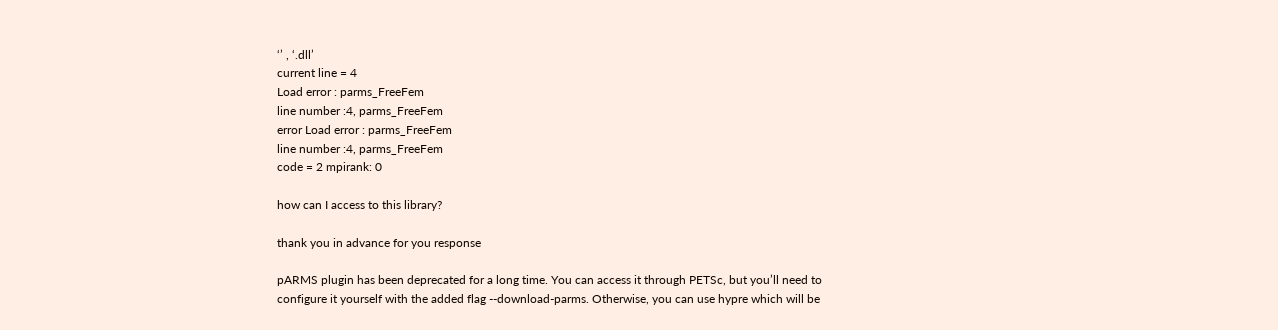‘’ , ‘.dll’
current line = 4
Load error : parms_FreeFem
line number :4, parms_FreeFem
error Load error : parms_FreeFem
line number :4, parms_FreeFem
code = 2 mpirank: 0

how can I access to this library?

thank you in advance for you response

pARMS plugin has been deprecated for a long time. You can access it through PETSc, but you’ll need to configure it yourself with the added flag --download-parms. Otherwise, you can use hypre which will be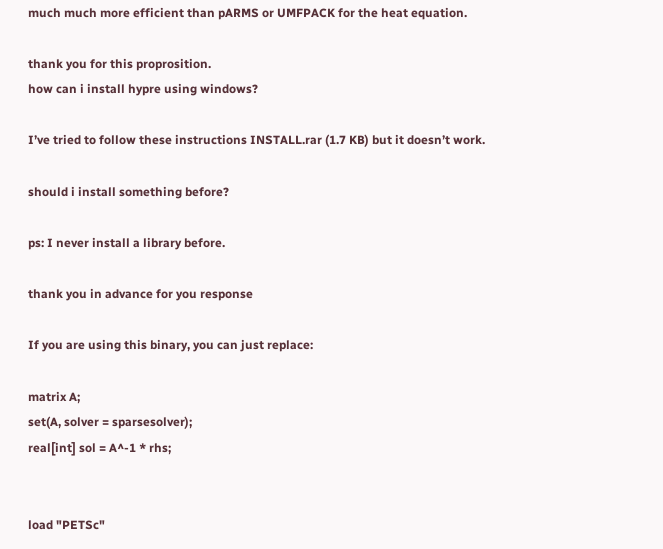much much more efficient than pARMS or UMFPACK for the heat equation.

thank you for this proprosition.
how can i install hypre using windows?

I’ve tried to follow these instructions INSTALL.rar (1.7 KB) but it doesn’t work.

should i install something before?

ps: I never install a library before.

thank you in advance for you response

If you are using this binary, you can just replace:

matrix A;
set(A, solver = sparsesolver);
real[int] sol = A^-1 * rhs;


load "PETSc"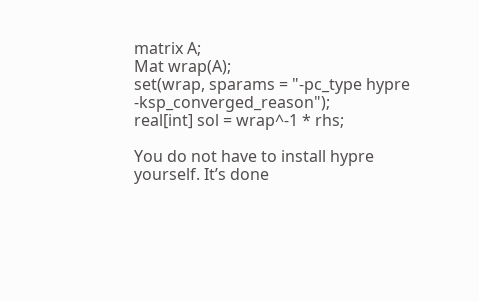matrix A;
Mat wrap(A);
set(wrap, sparams = "-pc_type hypre -ksp_converged_reason");
real[int] sol = wrap^-1 * rhs;

You do not have to install hypre yourself. It’s done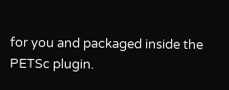for you and packaged inside the PETSc plugin.